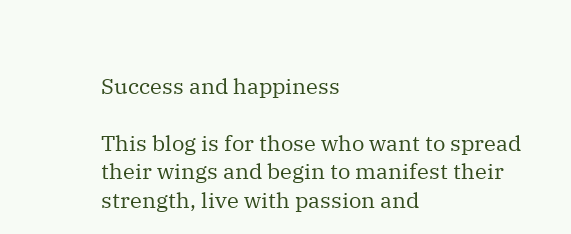Success and happiness

This blog is for those who want to spread their wings and begin to manifest their strength, live with passion and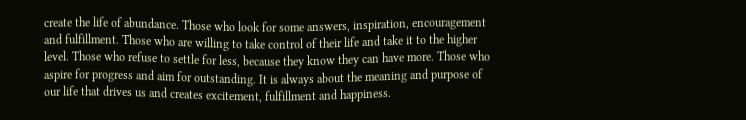create the life of abundance. Those who look for some answers, inspiration, encouragement and fulfillment. Those who are willing to take control of their life and take it to the higher level. Those who refuse to settle for less, because they know they can have more. Those who aspire for progress and aim for outstanding. It is always about the meaning and purpose of our life that drives us and creates excitement, fulfillment and happiness.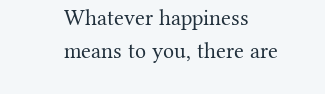Whatever happiness means to you, there are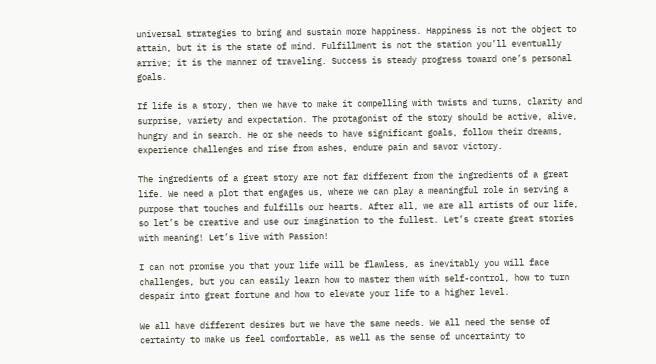universal strategies to bring and sustain more happiness. Happiness is not the object to attain, but it is the state of mind. Fulfillment is not the station you’ll eventually arrive; it is the manner of traveling. Success is steady progress toward one’s personal goals.

If life is a story, then we have to make it compelling with twists and turns, clarity and surprise, variety and expectation. The protagonist of the story should be active, alive, hungry and in search. He or she needs to have significant goals, follow their dreams, experience challenges and rise from ashes, endure pain and savor victory.

The ingredients of a great story are not far different from the ingredients of a great life. We need a plot that engages us, where we can play a meaningful role in serving a purpose that touches and fulfills our hearts. After all, we are all artists of our life, so let’s be creative and use our imagination to the fullest. Let’s create great stories with meaning! Let’s live with Passion!

I can not promise you that your life will be flawless, as inevitably you will face challenges, but you can easily learn how to master them with self-control, how to turn despair into great fortune and how to elevate your life to a higher level.

We all have different desires but we have the same needs. We all need the sense of certainty to make us feel comfortable, as well as the sense of uncertainty to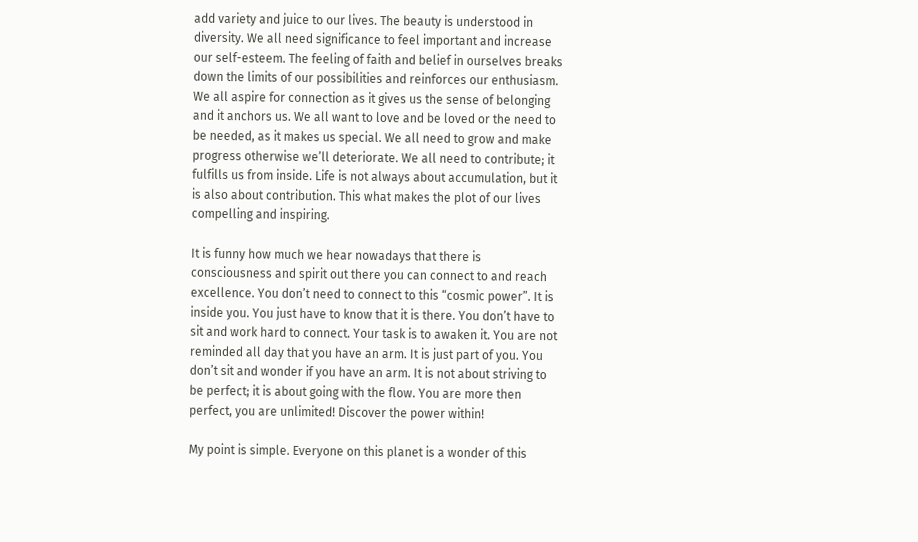add variety and juice to our lives. The beauty is understood in diversity. We all need significance to feel important and increase our self-esteem. The feeling of faith and belief in ourselves breaks down the limits of our possibilities and reinforces our enthusiasm. We all aspire for connection as it gives us the sense of belonging and it anchors us. We all want to love and be loved or the need to be needed, as it makes us special. We all need to grow and make progress otherwise we’ll deteriorate. We all need to contribute; it fulfills us from inside. Life is not always about accumulation, but it is also about contribution. This what makes the plot of our lives compelling and inspiring.

It is funny how much we hear nowadays that there is consciousness and spirit out there you can connect to and reach excellence. You don’t need to connect to this “cosmic power”. It is inside you. You just have to know that it is there. You don’t have to sit and work hard to connect. Your task is to awaken it. You are not reminded all day that you have an arm. It is just part of you. You don’t sit and wonder if you have an arm. It is not about striving to be perfect; it is about going with the flow. You are more then perfect, you are unlimited! Discover the power within!

My point is simple. Everyone on this planet is a wonder of this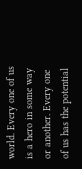world. Every one of us is a hero in some way or another. Every one of us has the potential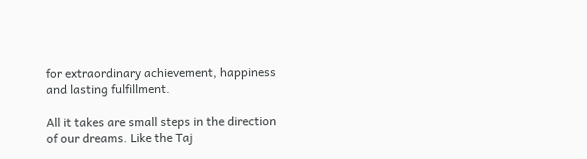for extraordinary achievement, happiness and lasting fulfillment.

All it takes are small steps in the direction of our dreams. Like the Taj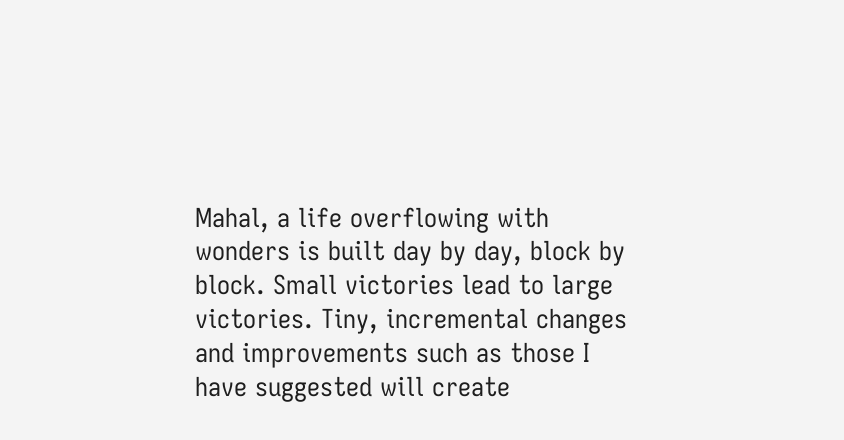Mahal, a life overflowing with wonders is built day by day, block by block. Small victories lead to large victories. Tiny, incremental changes and improvements such as those I have suggested will create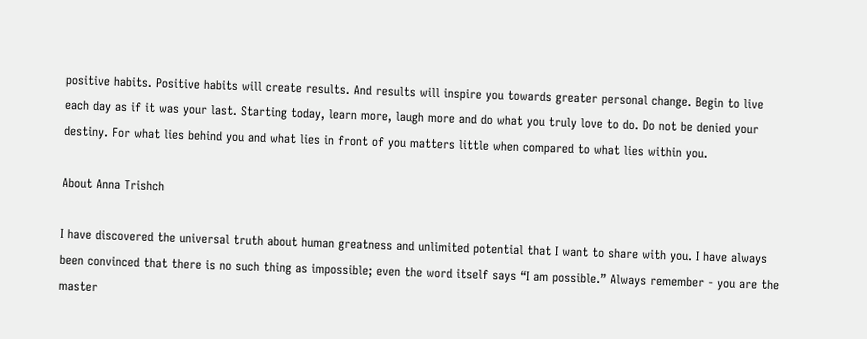positive habits. Positive habits will create results. And results will inspire you towards greater personal change. Begin to live each day as if it was your last. Starting today, learn more, laugh more and do what you truly love to do. Do not be denied your destiny. For what lies behind you and what lies in front of you matters little when compared to what lies within you.

About Anna Trishch

I have discovered the universal truth about human greatness and unlimited potential that I want to share with you. I have always been convinced that there is no such thing as impossible; even the word itself says “I am possible.” Always remember - you are the master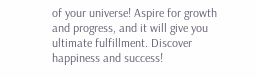of your universe! Aspire for growth and progress, and it will give you ultimate fulfillment. Discover happiness and success!